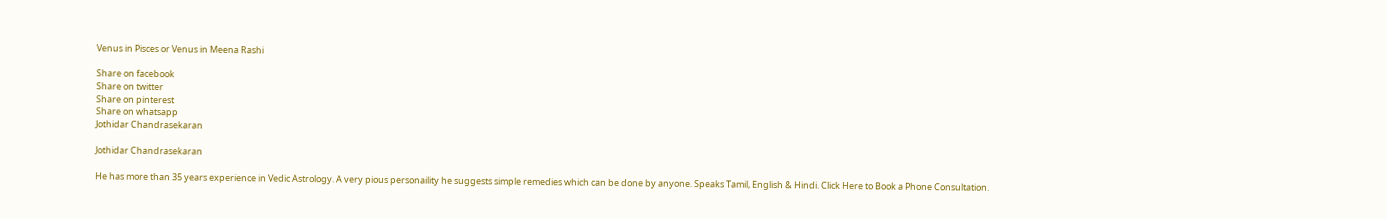Venus in Pisces or Venus in Meena Rashi

Share on facebook
Share on twitter
Share on pinterest
Share on whatsapp
Jothidar Chandrasekaran

Jothidar Chandrasekaran

He has more than 35 years experience in Vedic Astrology. A very pious personaility he suggests simple remedies which can be done by anyone. Speaks Tamil, English & Hindi. Click Here to Book a Phone Consultation.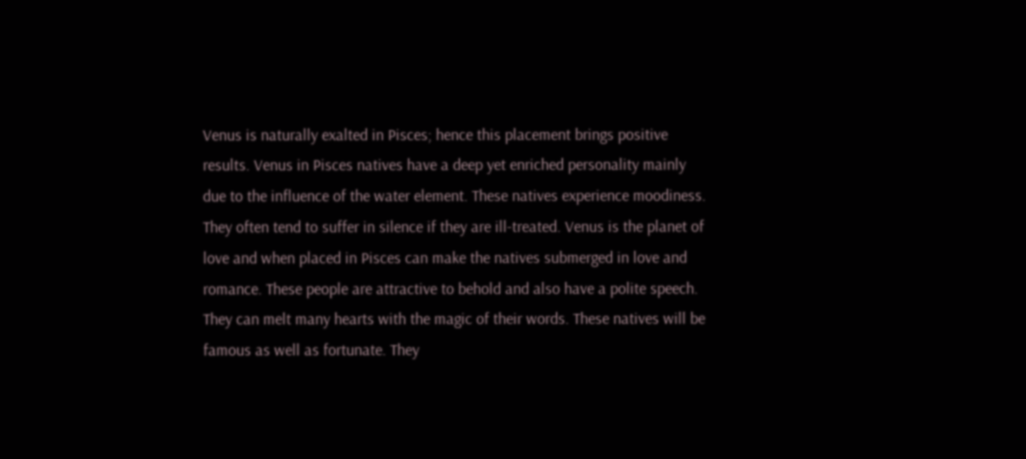Venus is naturally exalted in Pisces; hence this placement brings positive results. Venus in Pisces natives have a deep yet enriched personality mainly due to the influence of the water element. These natives experience moodiness. They often tend to suffer in silence if they are ill-treated. Venus is the planet of love and when placed in Pisces can make the natives submerged in love and romance. These people are attractive to behold and also have a polite speech. They can melt many hearts with the magic of their words. These natives will be famous as well as fortunate. They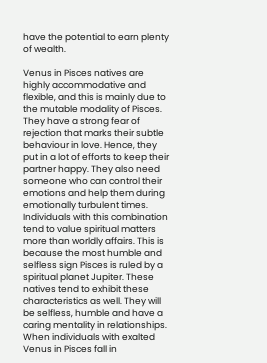have the potential to earn plenty of wealth.

Venus in Pisces natives are highly accommodative and flexible, and this is mainly due to the mutable modality of Pisces. They have a strong fear of rejection that marks their subtle behaviour in love. Hence, they put in a lot of efforts to keep their partner happy. They also need someone who can control their emotions and help them during emotionally turbulent times. Individuals with this combination tend to value spiritual matters more than worldly affairs. This is because the most humble and selfless sign Pisces is ruled by a spiritual planet Jupiter. These natives tend to exhibit these characteristics as well. They will be selfless, humble and have a caring mentality in relationships. When individuals with exalted Venus in Pisces fall in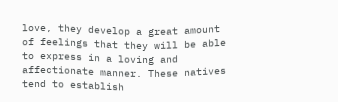love, they develop a great amount of feelings that they will be able to express in a loving and affectionate manner. These natives tend to establish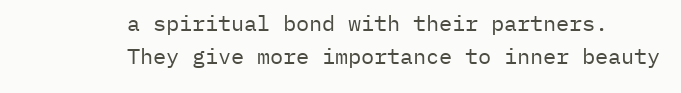a spiritual bond with their partners. They give more importance to inner beauty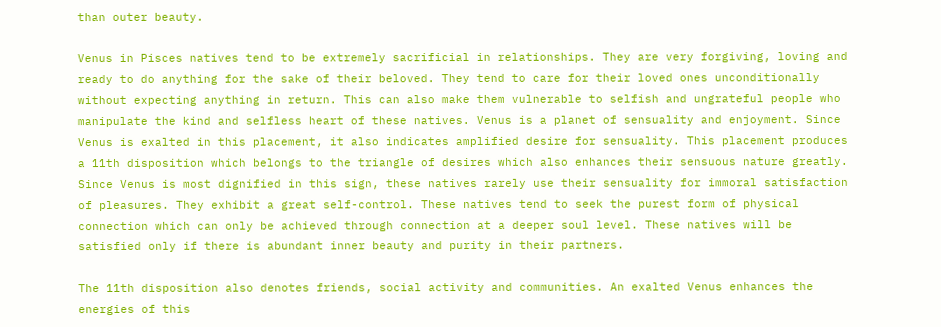than outer beauty.

Venus in Pisces natives tend to be extremely sacrificial in relationships. They are very forgiving, loving and ready to do anything for the sake of their beloved. They tend to care for their loved ones unconditionally without expecting anything in return. This can also make them vulnerable to selfish and ungrateful people who manipulate the kind and selfless heart of these natives. Venus is a planet of sensuality and enjoyment. Since Venus is exalted in this placement, it also indicates amplified desire for sensuality. This placement produces a 11th disposition which belongs to the triangle of desires which also enhances their sensuous nature greatly. Since Venus is most dignified in this sign, these natives rarely use their sensuality for immoral satisfaction of pleasures. They exhibit a great self-control. These natives tend to seek the purest form of physical connection which can only be achieved through connection at a deeper soul level. These natives will be satisfied only if there is abundant inner beauty and purity in their partners.

The 11th disposition also denotes friends, social activity and communities. An exalted Venus enhances the energies of this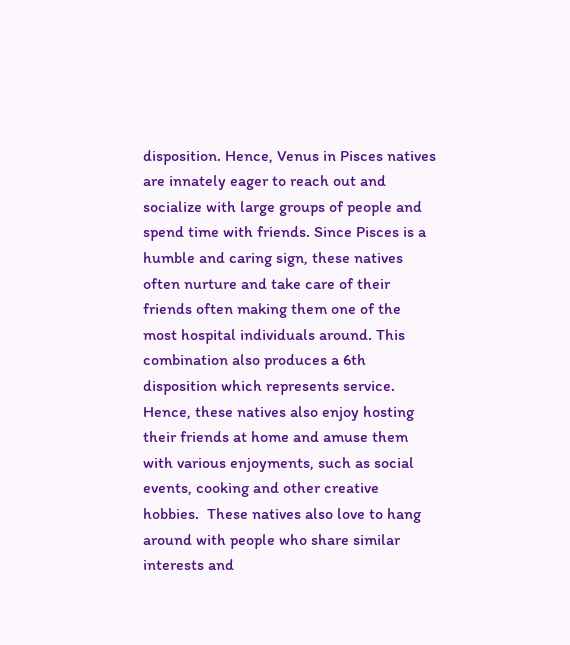disposition. Hence, Venus in Pisces natives are innately eager to reach out and socialize with large groups of people and spend time with friends. Since Pisces is a humble and caring sign, these natives often nurture and take care of their friends often making them one of the most hospital individuals around. This combination also produces a 6th disposition which represents service. Hence, these natives also enjoy hosting their friends at home and amuse them with various enjoyments, such as social events, cooking and other creative hobbies.  These natives also love to hang around with people who share similar interests and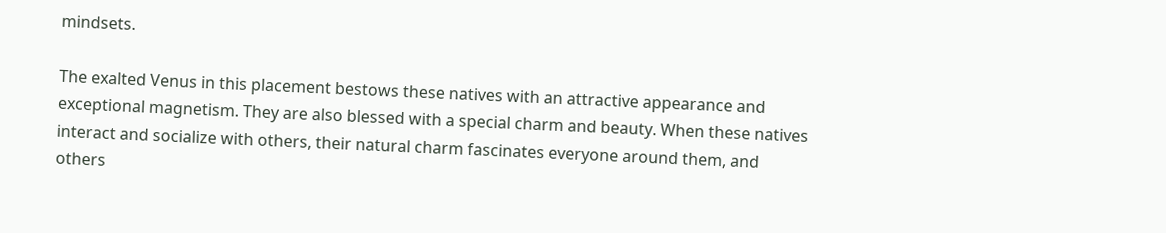mindsets.

The exalted Venus in this placement bestows these natives with an attractive appearance and exceptional magnetism. They are also blessed with a special charm and beauty. When these natives interact and socialize with others, their natural charm fascinates everyone around them, and others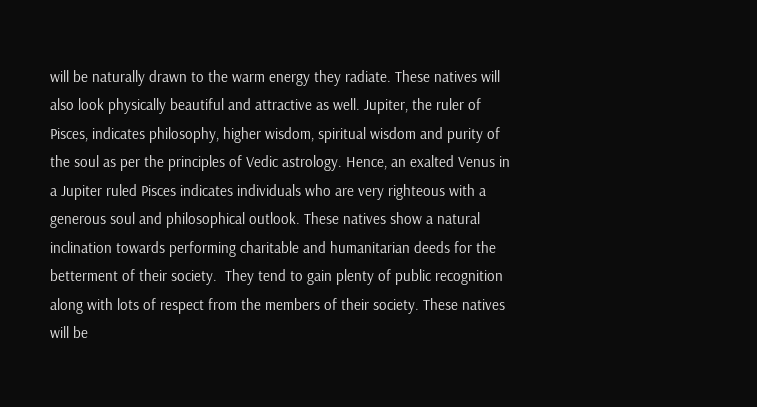will be naturally drawn to the warm energy they radiate. These natives will also look physically beautiful and attractive as well. Jupiter, the ruler of Pisces, indicates philosophy, higher wisdom, spiritual wisdom and purity of the soul as per the principles of Vedic astrology. Hence, an exalted Venus in a Jupiter ruled Pisces indicates individuals who are very righteous with a generous soul and philosophical outlook. These natives show a natural inclination towards performing charitable and humanitarian deeds for the betterment of their society.  They tend to gain plenty of public recognition along with lots of respect from the members of their society. These natives will be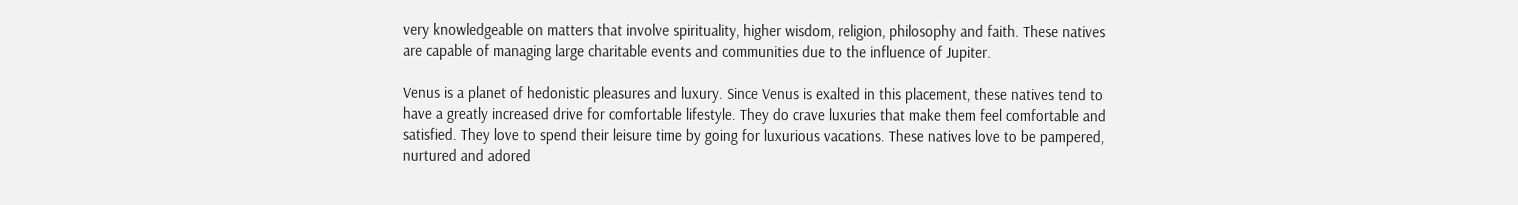very knowledgeable on matters that involve spirituality, higher wisdom, religion, philosophy and faith. These natives are capable of managing large charitable events and communities due to the influence of Jupiter.

Venus is a planet of hedonistic pleasures and luxury. Since Venus is exalted in this placement, these natives tend to have a greatly increased drive for comfortable lifestyle. They do crave luxuries that make them feel comfortable and satisfied. They love to spend their leisure time by going for luxurious vacations. These natives love to be pampered, nurtured and adored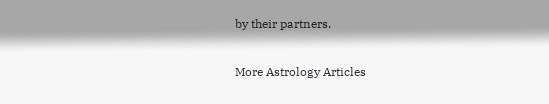by their partners.

More Astrology Articles